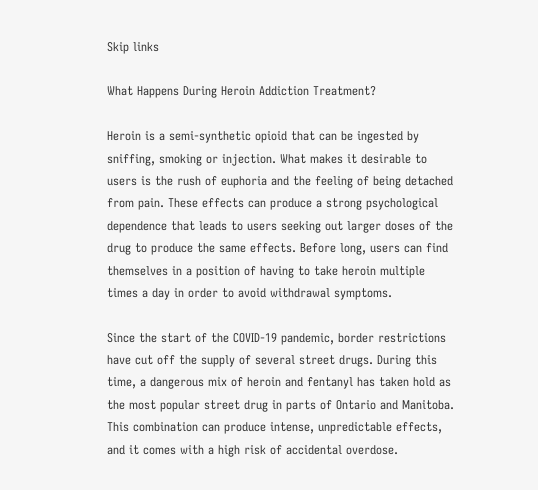Skip links

What Happens During Heroin Addiction Treatment?

Heroin is a semi-synthetic opioid that can be ingested by sniffing, smoking or injection. What makes it desirable to users is the rush of euphoria and the feeling of being detached from pain. These effects can produce a strong psychological dependence that leads to users seeking out larger doses of the drug to produce the same effects. Before long, users can find themselves in a position of having to take heroin multiple times a day in order to avoid withdrawal symptoms.

Since the start of the COVID-19 pandemic, border restrictions have cut off the supply of several street drugs. During this time, a dangerous mix of heroin and fentanyl has taken hold as the most popular street drug in parts of Ontario and Manitoba. This combination can produce intense, unpredictable effects, and it comes with a high risk of accidental overdose.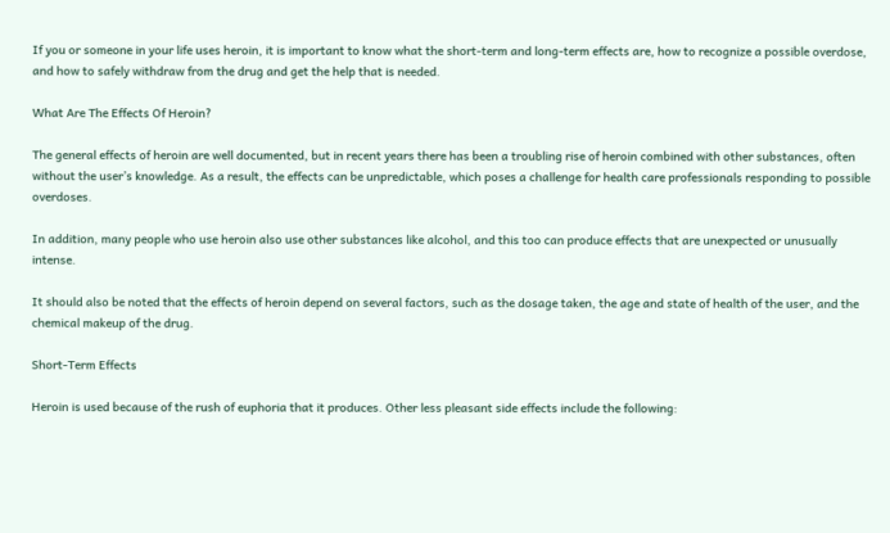If you or someone in your life uses heroin, it is important to know what the short-term and long-term effects are, how to recognize a possible overdose, and how to safely withdraw from the drug and get the help that is needed.

What Are The Effects Of Heroin?

The general effects of heroin are well documented, but in recent years there has been a troubling rise of heroin combined with other substances, often without the user’s knowledge. As a result, the effects can be unpredictable, which poses a challenge for health care professionals responding to possible overdoses.

In addition, many people who use heroin also use other substances like alcohol, and this too can produce effects that are unexpected or unusually intense.

It should also be noted that the effects of heroin depend on several factors, such as the dosage taken, the age and state of health of the user, and the chemical makeup of the drug.

Short-Term Effects

Heroin is used because of the rush of euphoria that it produces. Other less pleasant side effects include the following: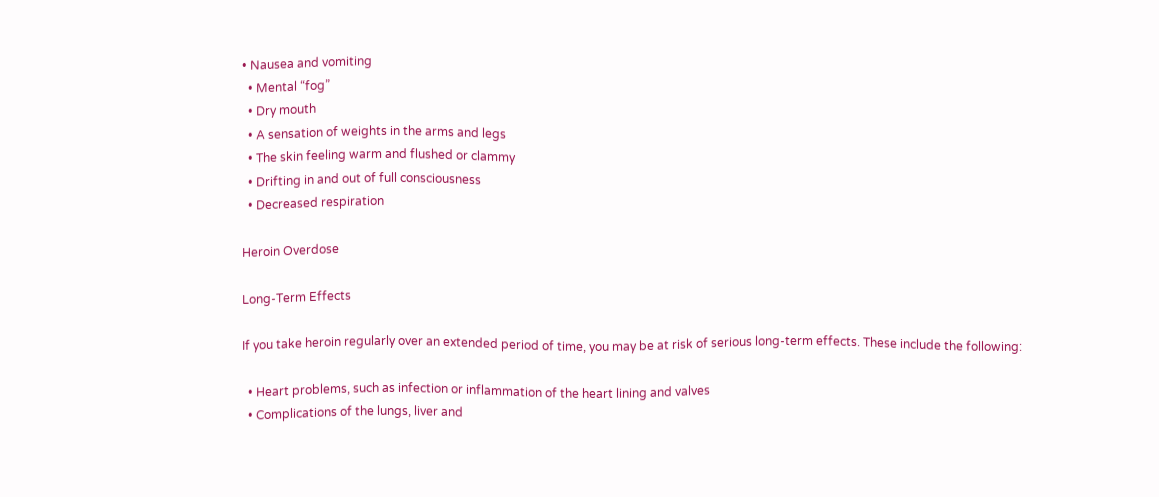• Nausea and vomiting
  • Mental “fog”
  • Dry mouth
  • A sensation of weights in the arms and legs
  • The skin feeling warm and flushed or clammy
  • Drifting in and out of full consciousness
  • Decreased respiration

Heroin Overdose

Long-Term Effects

If you take heroin regularly over an extended period of time, you may be at risk of serious long-term effects. These include the following:

  • Heart problems, such as infection or inflammation of the heart lining and valves
  • Complications of the lungs, liver and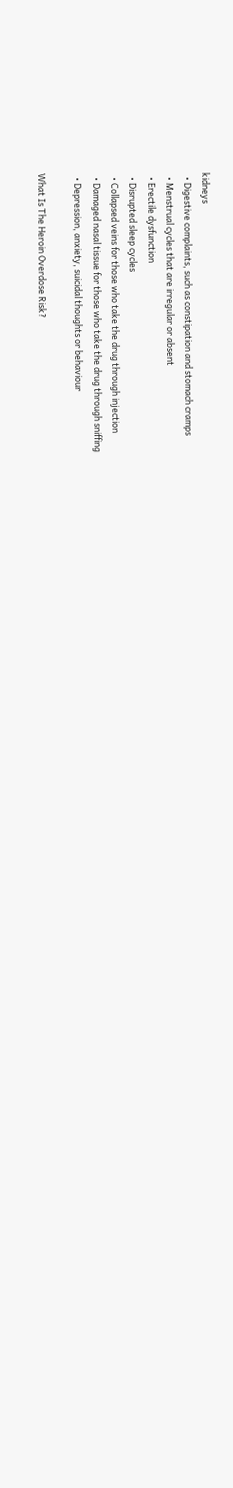kidneys
  • Digestive complaints, such as constipation and stomach cramps
  • Menstrual cycles that are irregular or absent
  • Erectile dysfunction
  • Disrupted sleep cycles
  • Collapsed veins for those who take the drug through injection
  • Damaged nasal tissue for those who take the drug through sniffing
  • Depression, anxiety, suicidal thoughts or behaviour

What Is The Heroin Overdose Risk?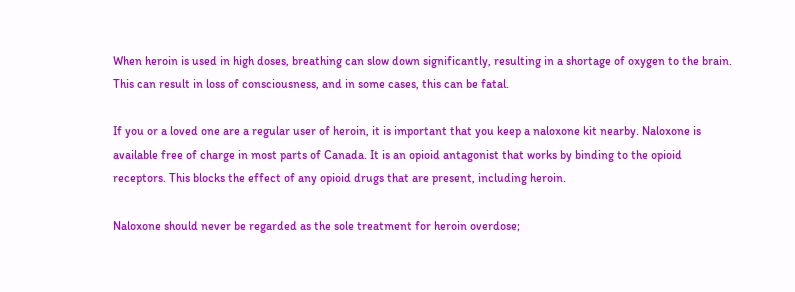When heroin is used in high doses, breathing can slow down significantly, resulting in a shortage of oxygen to the brain. This can result in loss of consciousness, and in some cases, this can be fatal.

If you or a loved one are a regular user of heroin, it is important that you keep a naloxone kit nearby. Naloxone is available free of charge in most parts of Canada. It is an opioid antagonist that works by binding to the opioid receptors. This blocks the effect of any opioid drugs that are present, including heroin.

Naloxone should never be regarded as the sole treatment for heroin overdose;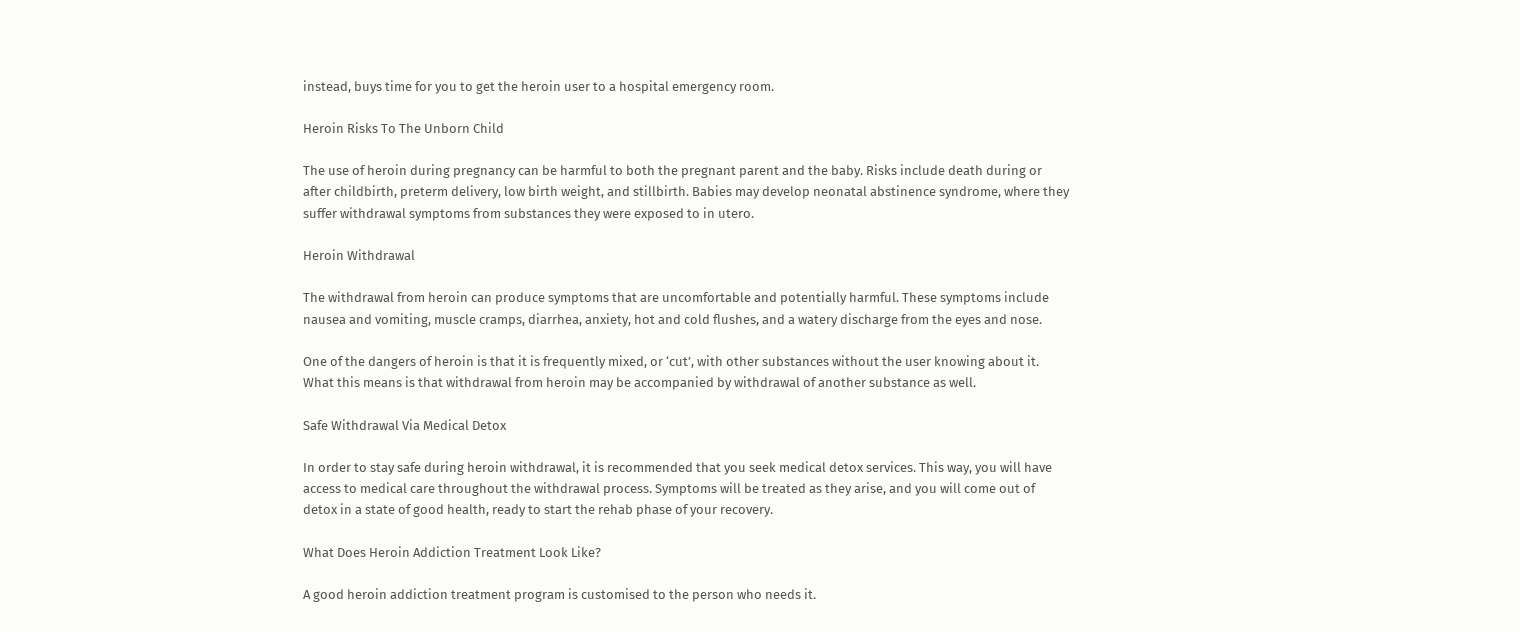instead, buys time for you to get the heroin user to a hospital emergency room.

Heroin Risks To The Unborn Child

The use of heroin during pregnancy can be harmful to both the pregnant parent and the baby. Risks include death during or after childbirth, preterm delivery, low birth weight, and stillbirth. Babies may develop neonatal abstinence syndrome, where they suffer withdrawal symptoms from substances they were exposed to in utero.

Heroin Withdrawal

The withdrawal from heroin can produce symptoms that are uncomfortable and potentially harmful. These symptoms include nausea and vomiting, muscle cramps, diarrhea, anxiety, hot and cold flushes, and a watery discharge from the eyes and nose.

One of the dangers of heroin is that it is frequently mixed, or ‘cut’, with other substances without the user knowing about it. What this means is that withdrawal from heroin may be accompanied by withdrawal of another substance as well.

Safe Withdrawal Via Medical Detox

In order to stay safe during heroin withdrawal, it is recommended that you seek medical detox services. This way, you will have access to medical care throughout the withdrawal process. Symptoms will be treated as they arise, and you will come out of detox in a state of good health, ready to start the rehab phase of your recovery.

What Does Heroin Addiction Treatment Look Like?

A good heroin addiction treatment program is customised to the person who needs it.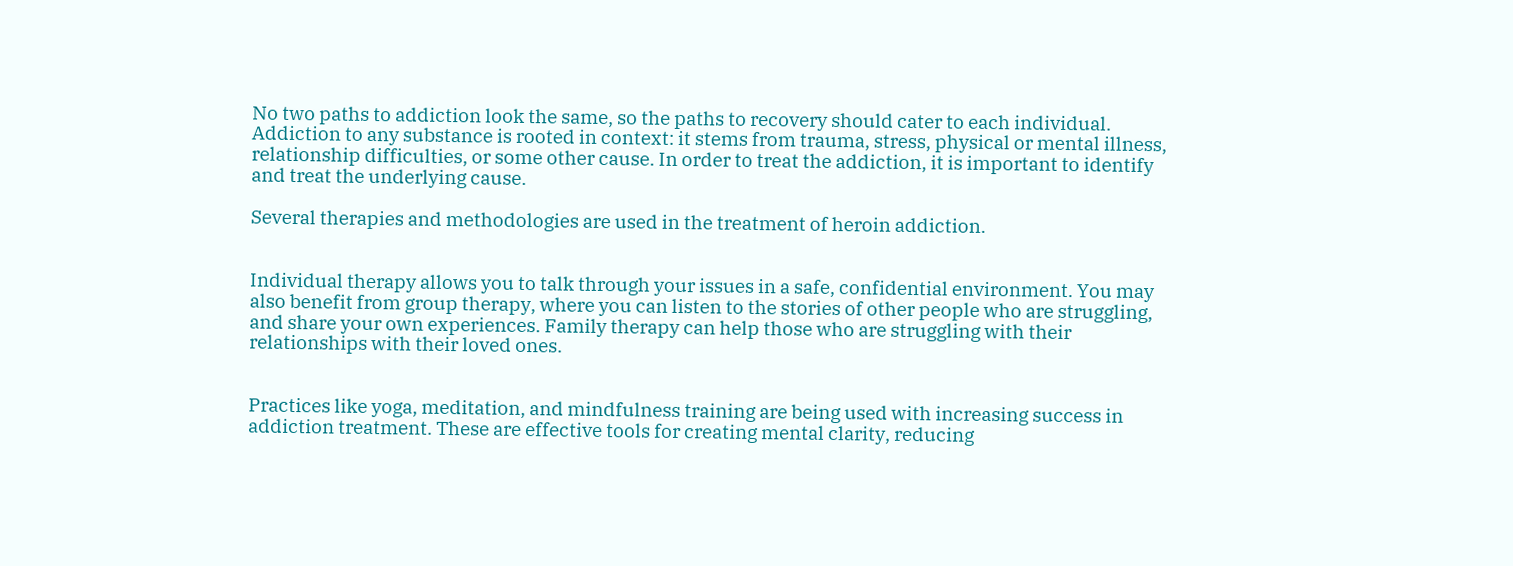No two paths to addiction look the same, so the paths to recovery should cater to each individual. Addiction to any substance is rooted in context: it stems from trauma, stress, physical or mental illness, relationship difficulties, or some other cause. In order to treat the addiction, it is important to identify and treat the underlying cause.

Several therapies and methodologies are used in the treatment of heroin addiction.


Individual therapy allows you to talk through your issues in a safe, confidential environment. You may also benefit from group therapy, where you can listen to the stories of other people who are struggling, and share your own experiences. Family therapy can help those who are struggling with their relationships with their loved ones.


Practices like yoga, meditation, and mindfulness training are being used with increasing success in addiction treatment. These are effective tools for creating mental clarity, reducing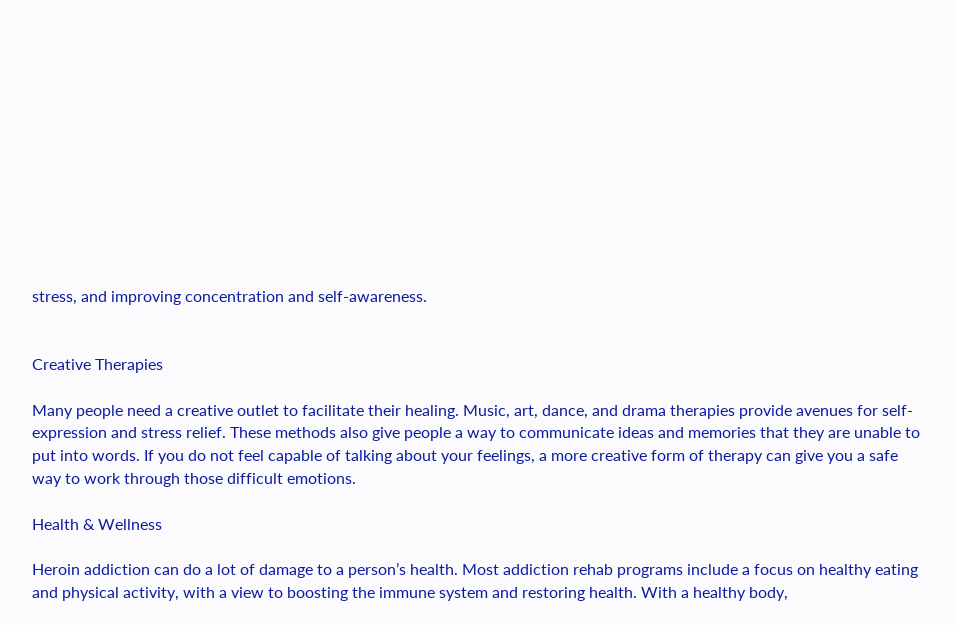stress, and improving concentration and self-awareness.


Creative Therapies

Many people need a creative outlet to facilitate their healing. Music, art, dance, and drama therapies provide avenues for self-expression and stress relief. These methods also give people a way to communicate ideas and memories that they are unable to put into words. If you do not feel capable of talking about your feelings, a more creative form of therapy can give you a safe way to work through those difficult emotions.

Health & Wellness

Heroin addiction can do a lot of damage to a person’s health. Most addiction rehab programs include a focus on healthy eating and physical activity, with a view to boosting the immune system and restoring health. With a healthy body,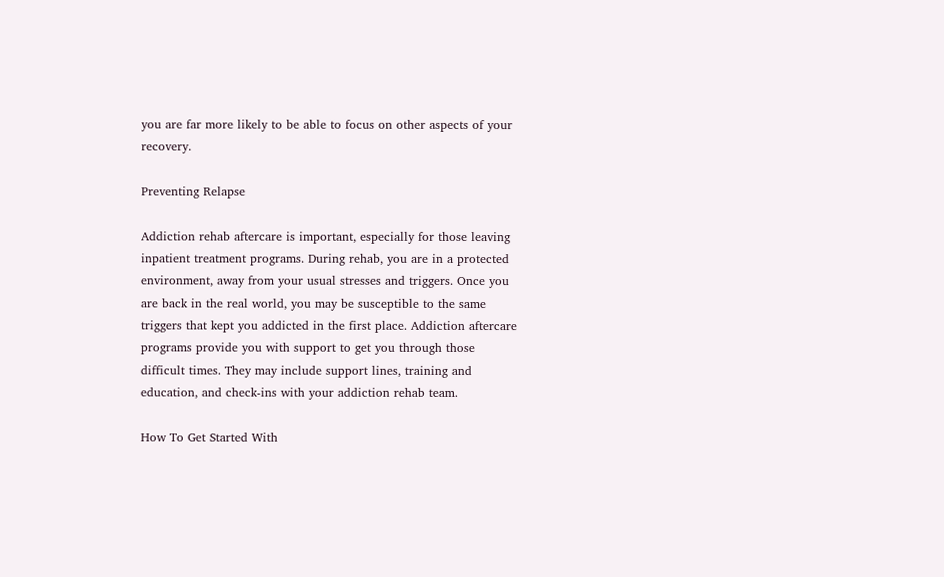you are far more likely to be able to focus on other aspects of your recovery.

Preventing Relapse

Addiction rehab aftercare is important, especially for those leaving inpatient treatment programs. During rehab, you are in a protected environment, away from your usual stresses and triggers. Once you are back in the real world, you may be susceptible to the same triggers that kept you addicted in the first place. Addiction aftercare programs provide you with support to get you through those difficult times. They may include support lines, training and education, and check-ins with your addiction rehab team.

How To Get Started With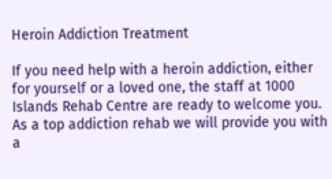Heroin Addiction Treatment

If you need help with a heroin addiction, either for yourself or a loved one, the staff at 1000 Islands Rehab Centre are ready to welcome you. As a top addiction rehab we will provide you with a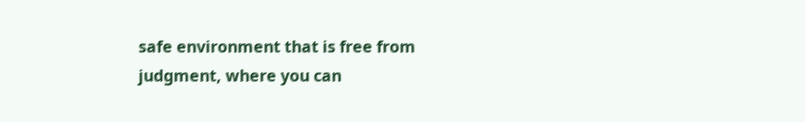safe environment that is free from judgment, where you can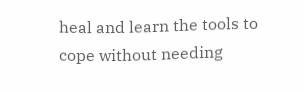heal and learn the tools to cope without needing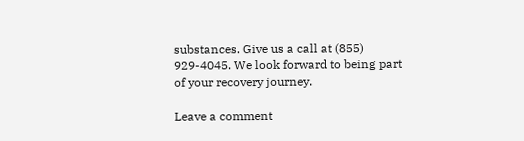substances. Give us a call at (855) 929-4045. We look forward to being part of your recovery journey.

Leave a comment